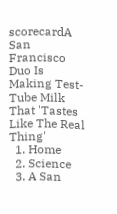scorecardA San Francisco Duo Is Making Test-Tube Milk That 'Tastes Like The Real Thing'
  1. Home
  2. Science
  3. A San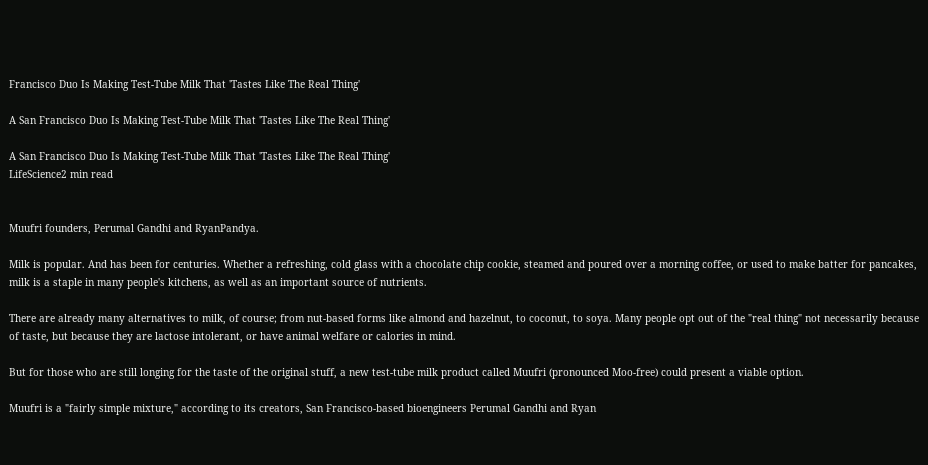Francisco Duo Is Making Test-Tube Milk That 'Tastes Like The Real Thing'

A San Francisco Duo Is Making Test-Tube Milk That 'Tastes Like The Real Thing'

A San Francisco Duo Is Making Test-Tube Milk That 'Tastes Like The Real Thing'
LifeScience2 min read


Muufri founders, Perumal Gandhi and RyanPandya.

Milk is popular. And has been for centuries. Whether a refreshing, cold glass with a chocolate chip cookie, steamed and poured over a morning coffee, or used to make batter for pancakes, milk is a staple in many people's kitchens, as well as an important source of nutrients.

There are already many alternatives to milk, of course; from nut-based forms like almond and hazelnut, to coconut, to soya. Many people opt out of the "real thing" not necessarily because of taste, but because they are lactose intolerant, or have animal welfare or calories in mind.

But for those who are still longing for the taste of the original stuff, a new test-tube milk product called Muufri (pronounced Moo-free) could present a viable option.

Muufri is a "fairly simple mixture," according to its creators, San Francisco-based bioengineers Perumal Gandhi and Ryan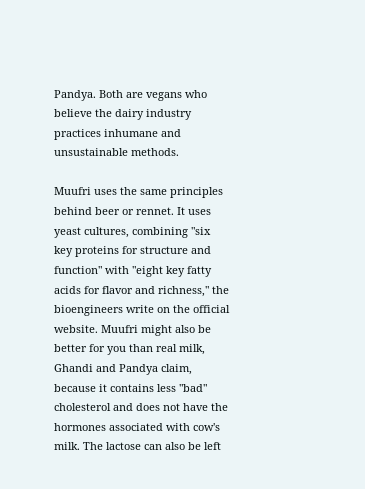Pandya. Both are vegans who believe the dairy industry practices inhumane and unsustainable methods.

Muufri uses the same principles behind beer or rennet. It uses yeast cultures, combining "six key proteins for structure and function" with "eight key fatty acids for flavor and richness," the bioengineers write on the official website. Muufri might also be better for you than real milk, Ghandi and Pandya claim, because it contains less "bad" cholesterol and does not have the hormones associated with cow's milk. The lactose can also be left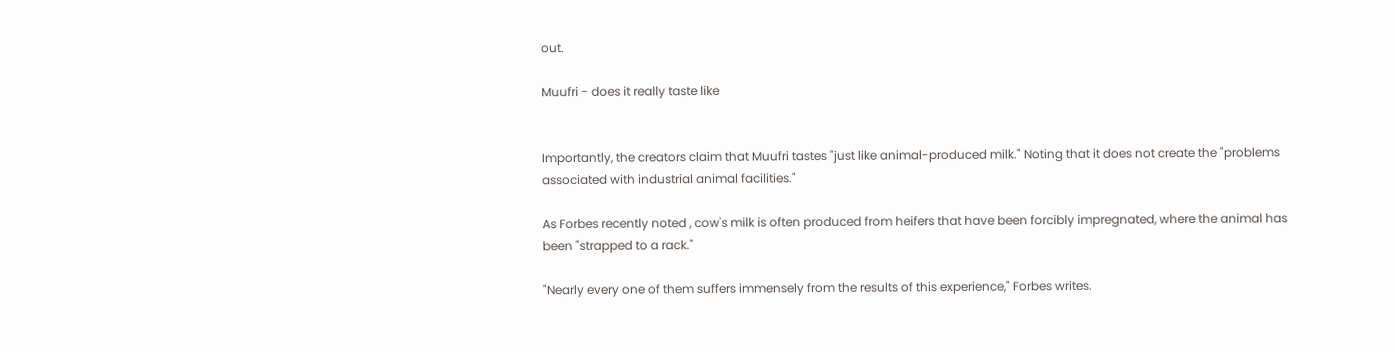out.

Muufri - does it really taste like


Importantly, the creators claim that Muufri tastes "just like animal-produced milk." Noting that it does not create the "problems associated with industrial animal facilities."

As Forbes recently noted , cow's milk is often produced from heifers that have been forcibly impregnated, where the animal has been "strapped to a rack."

"Nearly every one of them suffers immensely from the results of this experience," Forbes writes.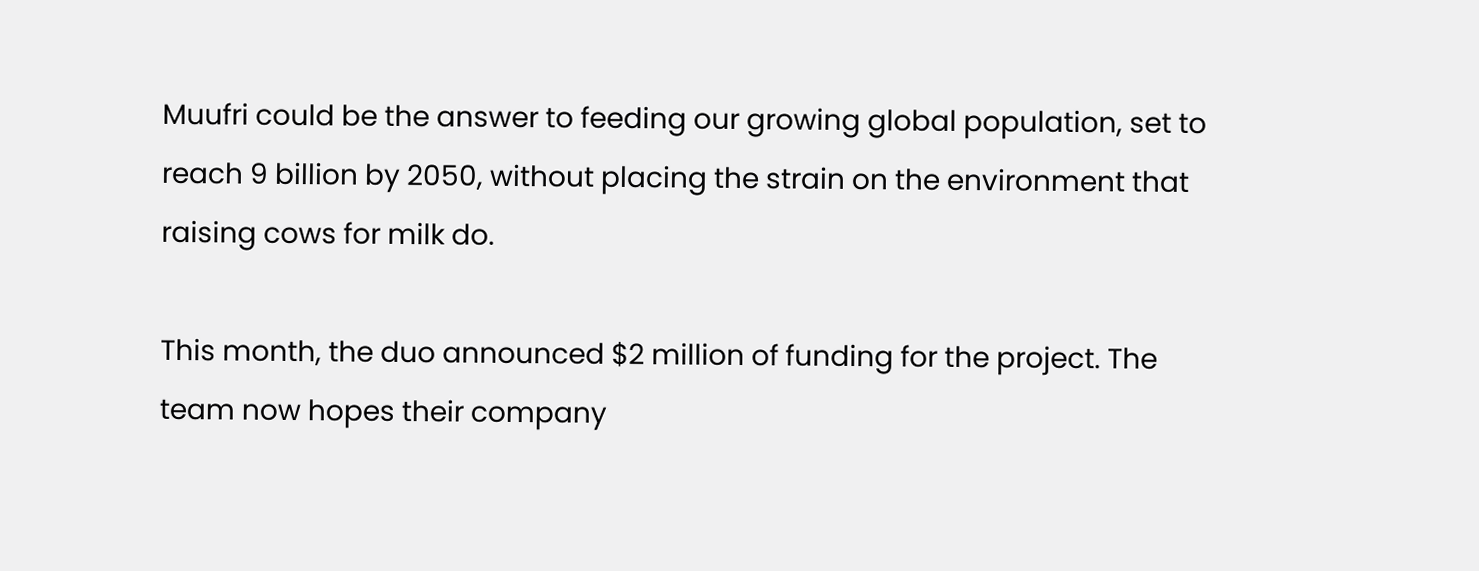Muufri could be the answer to feeding our growing global population, set to reach 9 billion by 2050, without placing the strain on the environment that raising cows for milk do.

This month, the duo announced $2 million of funding for the project. The team now hopes their company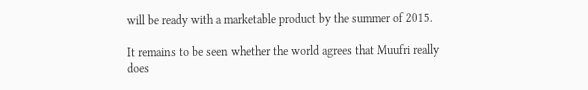will be ready with a marketable product by the summer of 2015.

It remains to be seen whether the world agrees that Muufri really does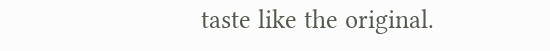taste like the original.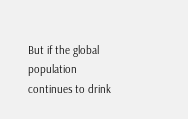But if the global population continues to drink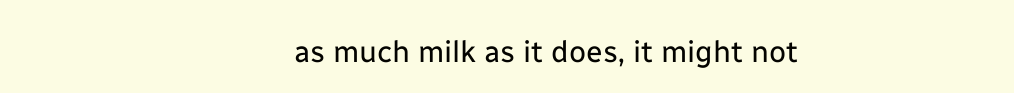as much milk as it does, it might not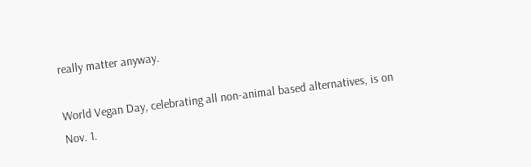really matter anyway.

World Vegan Day, celebrating all non-animal based alternatives, is on Nov. 1.